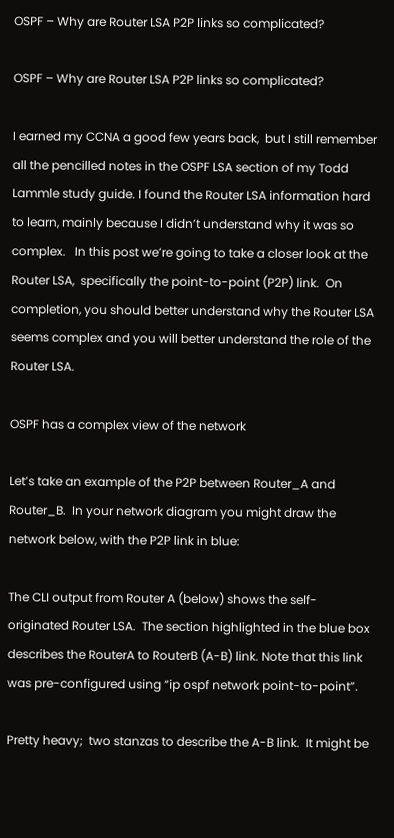OSPF – Why are Router LSA P2P links so complicated?

OSPF – Why are Router LSA P2P links so complicated?

I earned my CCNA a good few years back,  but I still remember all the pencilled notes in the OSPF LSA section of my Todd Lammle study guide. I found the Router LSA information hard to learn, mainly because I didn’t understand why it was so complex.   In this post we’re going to take a closer look at the Router LSA,  specifically the point-to-point (P2P) link.  On completion, you should better understand why the Router LSA seems complex and you will better understand the role of the Router LSA.

OSPF has a complex view of the network

Let’s take an example of the P2P between Router_A and Router_B.  In your network diagram you might draw the network below, with the P2P link in blue:

The CLI output from Router A (below) shows the self-originated Router LSA.  The section highlighted in the blue box describes the RouterA to RouterB (A-B) link. Note that this link was pre-configured using “ip ospf network point-to-point”.

Pretty heavy;  two stanzas to describe the A-B link.  It might be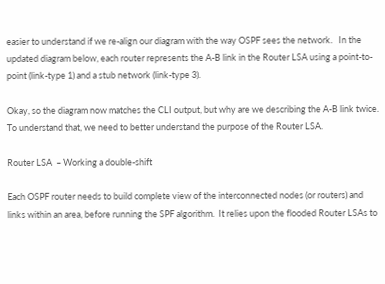easier to understand if we re-align our diagram with the way OSPF sees the network.   In the updated diagram below, each router represents the A-B link in the Router LSA using a point-to-point (link-type 1) and a stub network (link-type 3).

Okay, so the diagram now matches the CLI output, but why are we describing the A-B link twice.  To understand that, we need to better understand the purpose of the Router LSA.

Router LSA  – Working a double-shift

Each OSPF router needs to build complete view of the interconnected nodes (or routers) and links within an area, before running the SPF algorithm.  It relies upon the flooded Router LSAs to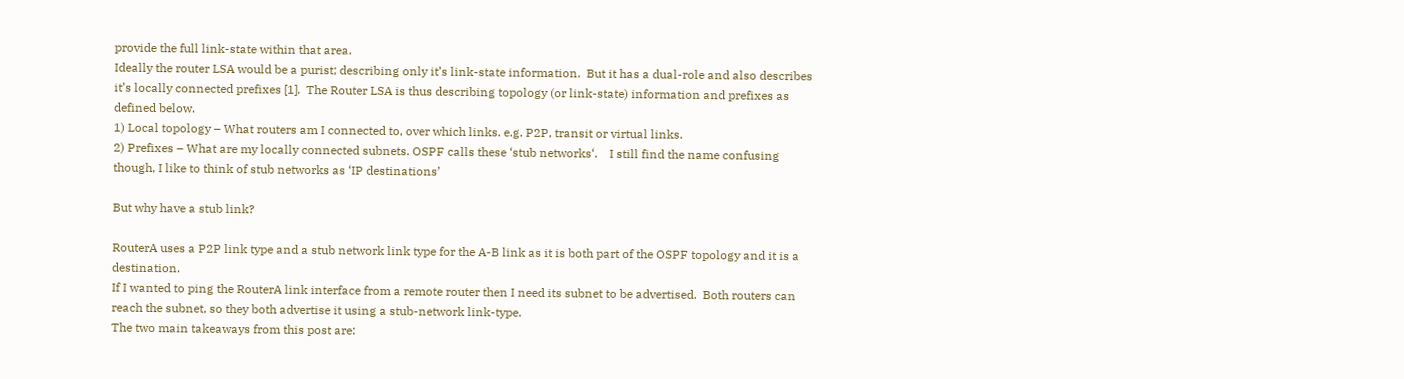provide the full link-state within that area.
Ideally the router LSA would be a purist; describing only it’s link-state information.  But it has a dual-role and also describes it’s locally connected prefixes [1].  The Router LSA is thus describing topology (or link-state) information and prefixes as defined below.
1) Local topology – What routers am I connected to, over which links. e.g. P2P, transit or virtual links.
2) Prefixes – What are my locally connected subnets. OSPF calls these ‘stub networks‘.    I still find the name confusing though, I like to think of stub networks as ‘IP destinations’

But why have a stub link?

RouterA uses a P2P link type and a stub network link type for the A-B link as it is both part of the OSPF topology and it is a destination.
If I wanted to ping the RouterA link interface from a remote router then I need its subnet to be advertised.  Both routers can reach the subnet, so they both advertise it using a stub-network link-type.
The two main takeaways from this post are: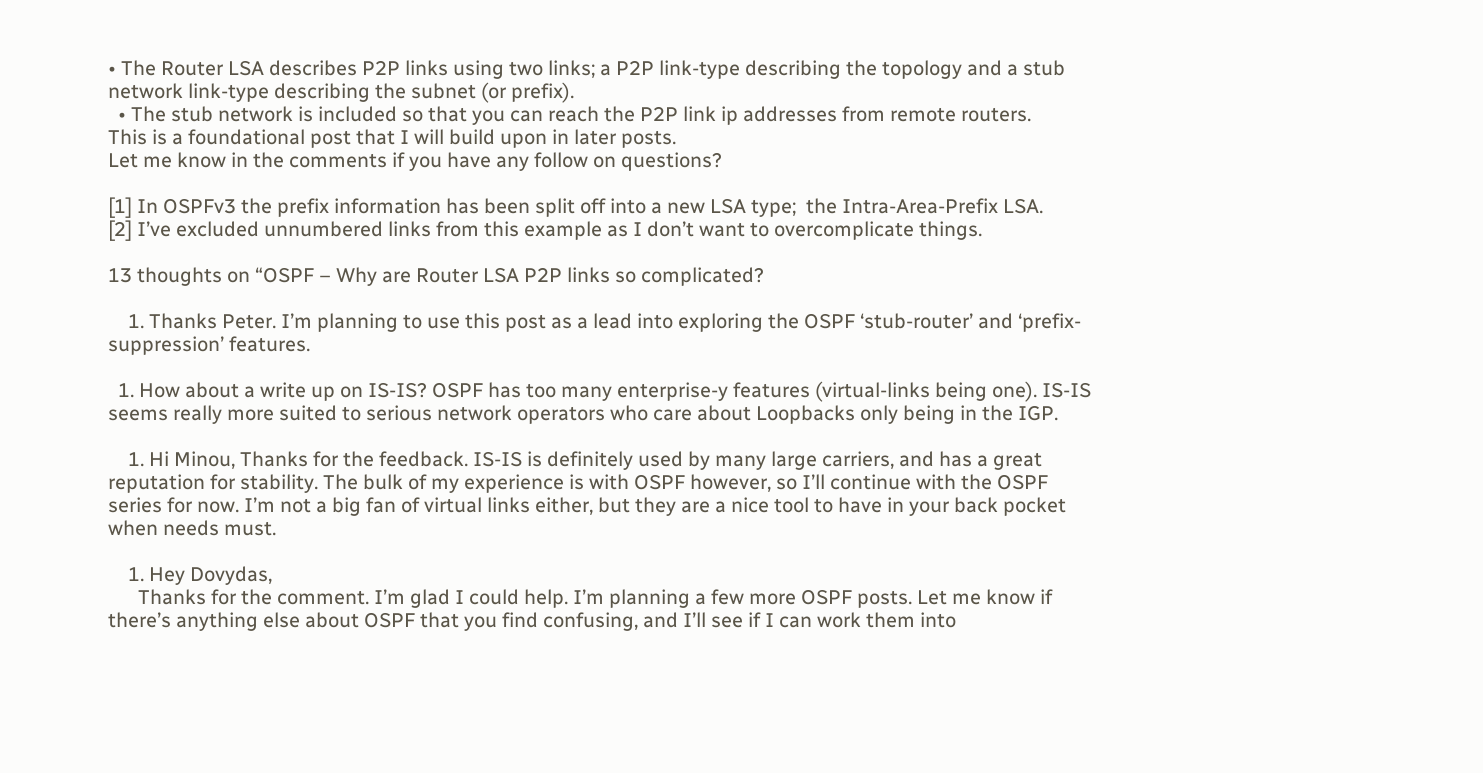• The Router LSA describes P2P links using two links; a P2P link-type describing the topology and a stub network link-type describing the subnet (or prefix).
  • The stub network is included so that you can reach the P2P link ip addresses from remote routers.
This is a foundational post that I will build upon in later posts.
Let me know in the comments if you have any follow on questions?

[1] In OSPFv3 the prefix information has been split off into a new LSA type;  the Intra-Area-Prefix LSA.
[2] I’ve excluded unnumbered links from this example as I don’t want to overcomplicate things.

13 thoughts on “OSPF – Why are Router LSA P2P links so complicated?

    1. Thanks Peter. I’m planning to use this post as a lead into exploring the OSPF ‘stub-router’ and ‘prefix-suppression’ features.

  1. How about a write up on IS-IS? OSPF has too many enterprise-y features (virtual-links being one). IS-IS seems really more suited to serious network operators who care about Loopbacks only being in the IGP.

    1. Hi Minou, Thanks for the feedback. IS-IS is definitely used by many large carriers, and has a great reputation for stability. The bulk of my experience is with OSPF however, so I’ll continue with the OSPF series for now. I’m not a big fan of virtual links either, but they are a nice tool to have in your back pocket when needs must.

    1. Hey Dovydas,
      Thanks for the comment. I’m glad I could help. I’m planning a few more OSPF posts. Let me know if there’s anything else about OSPF that you find confusing, and I’ll see if I can work them into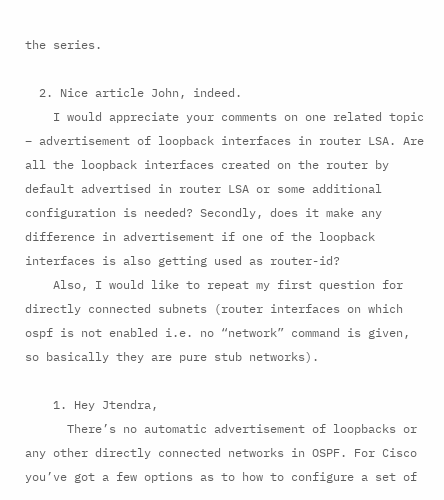the series.

  2. Nice article John, indeed.
    I would appreciate your comments on one related topic – advertisement of loopback interfaces in router LSA. Are all the loopback interfaces created on the router by default advertised in router LSA or some additional configuration is needed? Secondly, does it make any difference in advertisement if one of the loopback interfaces is also getting used as router-id?
    Also, I would like to repeat my first question for directly connected subnets (router interfaces on which ospf is not enabled i.e. no “network” command is given, so basically they are pure stub networks).

    1. Hey Jtendra,
      There’s no automatic advertisement of loopbacks or any other directly connected networks in OSPF. For Cisco you’ve got a few options as to how to configure a set of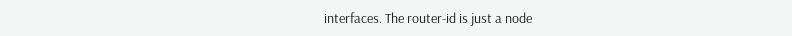interfaces. The router-id is just a node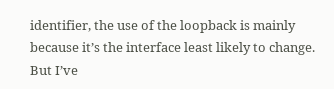identifier, the use of the loopback is mainly because it’s the interface least likely to change. But I’ve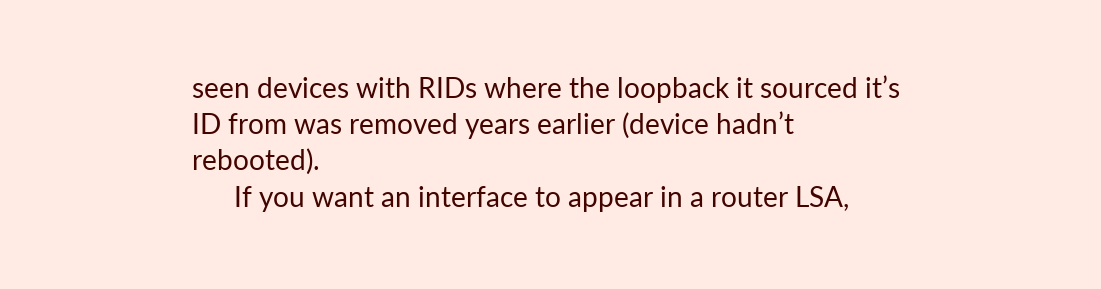seen devices with RIDs where the loopback it sourced it’s ID from was removed years earlier (device hadn’t rebooted).
      If you want an interface to appear in a router LSA,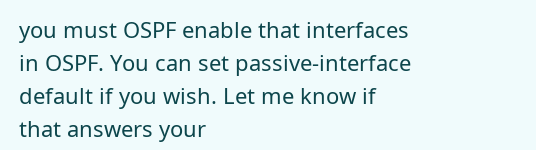you must OSPF enable that interfaces in OSPF. You can set passive-interface default if you wish. Let me know if that answers your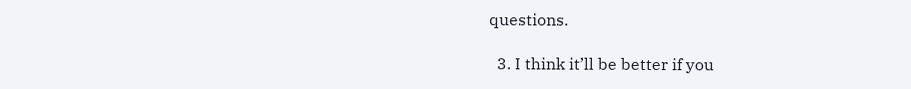questions.

  3. I think it’ll be better if you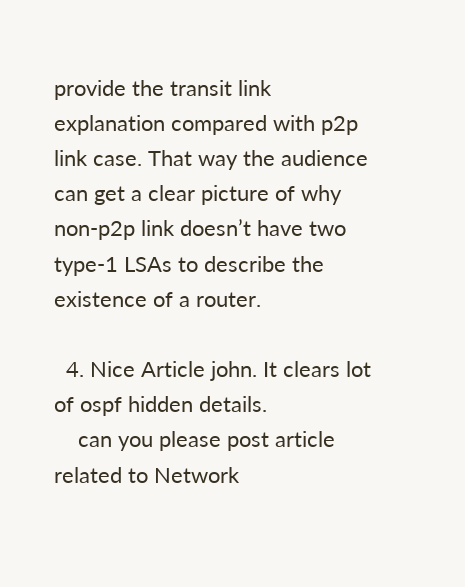provide the transit link explanation compared with p2p link case. That way the audience can get a clear picture of why non-p2p link doesn’t have two type-1 LSAs to describe the existence of a router.

  4. Nice Article john. It clears lot of ospf hidden details.
    can you please post article related to Network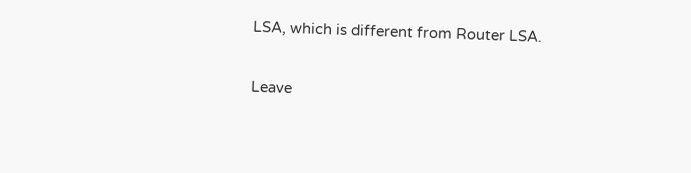LSA, which is different from Router LSA.

Leave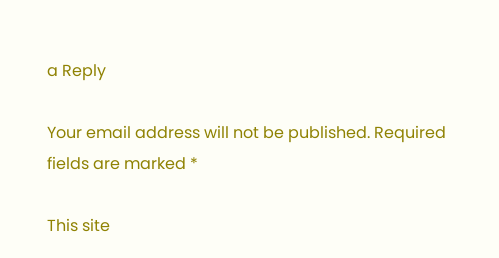a Reply

Your email address will not be published. Required fields are marked *

This site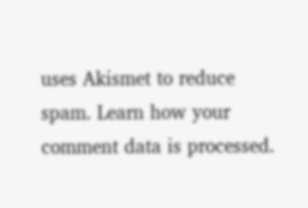uses Akismet to reduce spam. Learn how your comment data is processed.